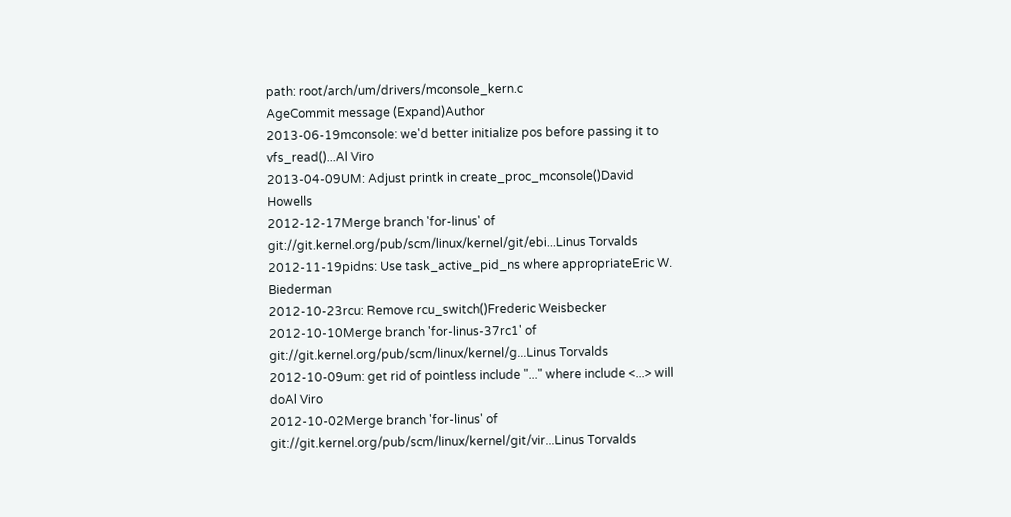path: root/arch/um/drivers/mconsole_kern.c
AgeCommit message (Expand)Author
2013-06-19mconsole: we'd better initialize pos before passing it to vfs_read()...Al Viro
2013-04-09UM: Adjust printk in create_proc_mconsole()David Howells
2012-12-17Merge branch 'for-linus' of git://git.kernel.org/pub/scm/linux/kernel/git/ebi...Linus Torvalds
2012-11-19pidns: Use task_active_pid_ns where appropriateEric W. Biederman
2012-10-23rcu: Remove rcu_switch()Frederic Weisbecker
2012-10-10Merge branch 'for-linus-37rc1' of git://git.kernel.org/pub/scm/linux/kernel/g...Linus Torvalds
2012-10-09um: get rid of pointless include "..." where include <...> will doAl Viro
2012-10-02Merge branch 'for-linus' of git://git.kernel.org/pub/scm/linux/kernel/git/vir...Linus Torvalds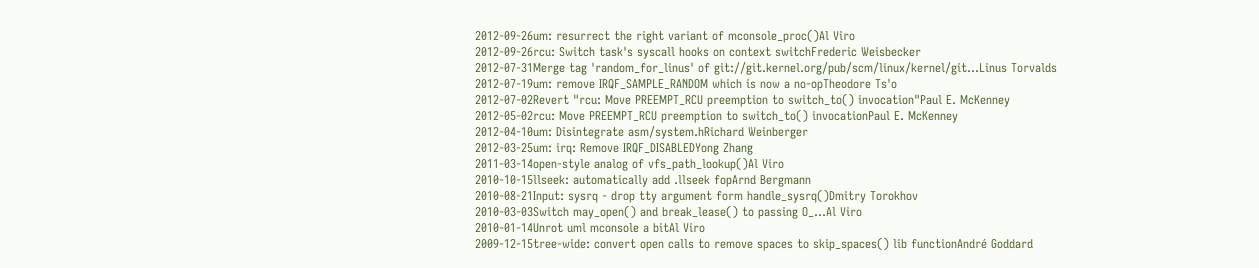2012-09-26um: resurrect the right variant of mconsole_proc()Al Viro
2012-09-26rcu: Switch task's syscall hooks on context switchFrederic Weisbecker
2012-07-31Merge tag 'random_for_linus' of git://git.kernel.org/pub/scm/linux/kernel/git...Linus Torvalds
2012-07-19um: remove IRQF_SAMPLE_RANDOM which is now a no-opTheodore Ts'o
2012-07-02Revert "rcu: Move PREEMPT_RCU preemption to switch_to() invocation"Paul E. McKenney
2012-05-02rcu: Move PREEMPT_RCU preemption to switch_to() invocationPaul E. McKenney
2012-04-10um: Disintegrate asm/system.hRichard Weinberger
2012-03-25um: irq: Remove IRQF_DISABLEDYong Zhang
2011-03-14open-style analog of vfs_path_lookup()Al Viro
2010-10-15llseek: automatically add .llseek fopArnd Bergmann
2010-08-21Input: sysrq - drop tty argument form handle_sysrq()Dmitry Torokhov
2010-03-03Switch may_open() and break_lease() to passing O_...Al Viro
2010-01-14Unrot uml mconsole a bitAl Viro
2009-12-15tree-wide: convert open calls to remove spaces to skip_spaces() lib functionAndré Goddard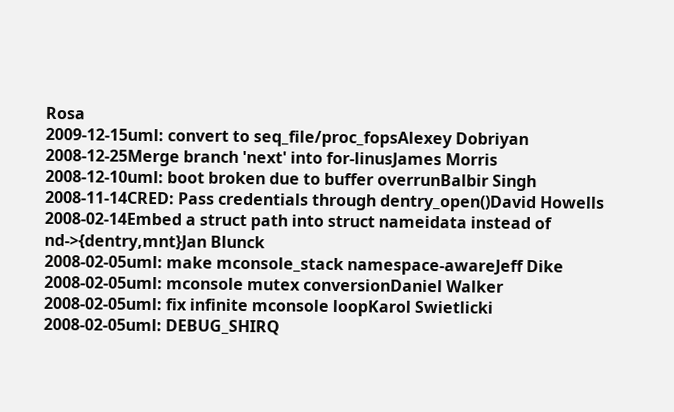Rosa
2009-12-15uml: convert to seq_file/proc_fopsAlexey Dobriyan
2008-12-25Merge branch 'next' into for-linusJames Morris
2008-12-10uml: boot broken due to buffer overrunBalbir Singh
2008-11-14CRED: Pass credentials through dentry_open()David Howells
2008-02-14Embed a struct path into struct nameidata instead of nd->{dentry,mnt}Jan Blunck
2008-02-05uml: make mconsole_stack namespace-awareJeff Dike
2008-02-05uml: mconsole mutex conversionDaniel Walker
2008-02-05uml: fix infinite mconsole loopKarol Swietlicki
2008-02-05uml: DEBUG_SHIRQ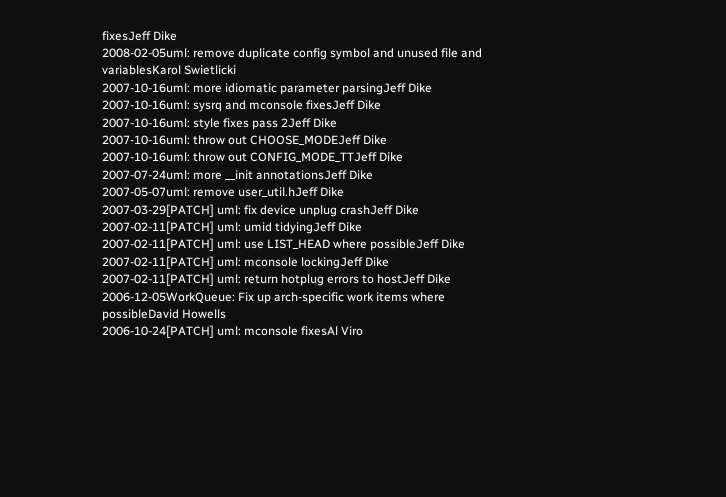fixesJeff Dike
2008-02-05uml: remove duplicate config symbol and unused file and variablesKarol Swietlicki
2007-10-16uml: more idiomatic parameter parsingJeff Dike
2007-10-16uml: sysrq and mconsole fixesJeff Dike
2007-10-16uml: style fixes pass 2Jeff Dike
2007-10-16uml: throw out CHOOSE_MODEJeff Dike
2007-10-16uml: throw out CONFIG_MODE_TTJeff Dike
2007-07-24uml: more __init annotationsJeff Dike
2007-05-07uml: remove user_util.hJeff Dike
2007-03-29[PATCH] uml: fix device unplug crashJeff Dike
2007-02-11[PATCH] uml: umid tidyingJeff Dike
2007-02-11[PATCH] uml: use LIST_HEAD where possibleJeff Dike
2007-02-11[PATCH] uml: mconsole lockingJeff Dike
2007-02-11[PATCH] uml: return hotplug errors to hostJeff Dike
2006-12-05WorkQueue: Fix up arch-specific work items where possibleDavid Howells
2006-10-24[PATCH] uml: mconsole fixesAl Viro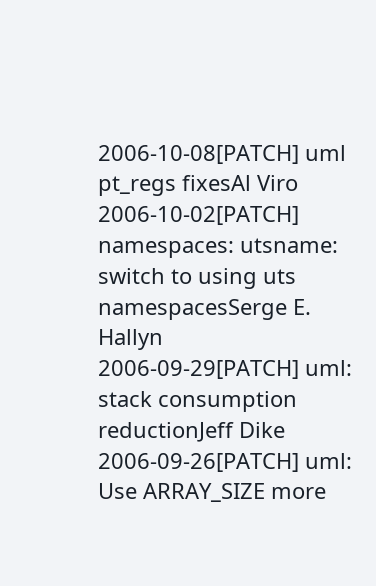2006-10-08[PATCH] uml pt_regs fixesAl Viro
2006-10-02[PATCH] namespaces: utsname: switch to using uts namespacesSerge E. Hallyn
2006-09-29[PATCH] uml: stack consumption reductionJeff Dike
2006-09-26[PATCH] uml: Use ARRAY_SIZE more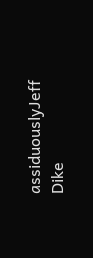assiduouslyJeff Dike